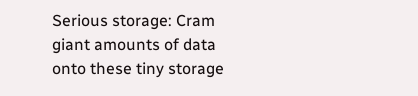Serious storage: Cram giant amounts of data onto these tiny storage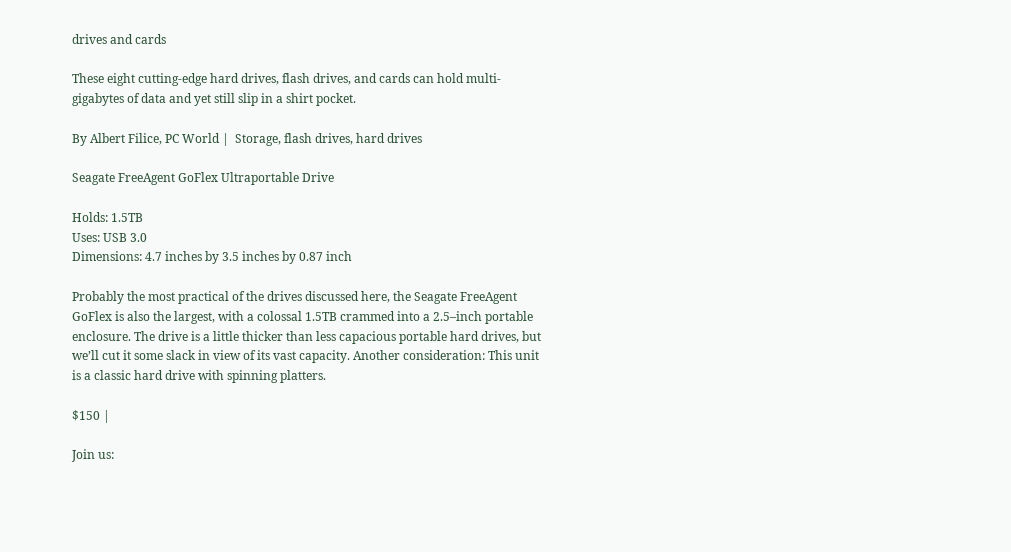drives and cards

These eight cutting-edge hard drives, flash drives, and cards can hold multi-gigabytes of data and yet still slip in a shirt pocket.

By Albert Filice, PC World |  Storage, flash drives, hard drives

Seagate FreeAgent GoFlex Ultraportable Drive

Holds: 1.5TB
Uses: USB 3.0
Dimensions: 4.7 inches by 3.5 inches by 0.87 inch

Probably the most practical of the drives discussed here, the Seagate FreeAgent GoFlex is also the largest, with a colossal 1.5TB crammed into a 2.5–inch portable enclosure. The drive is a little thicker than less capacious portable hard drives, but we’ll cut it some slack in view of its vast capacity. Another consideration: This unit is a classic hard drive with spinning platters.

$150 |

Join us: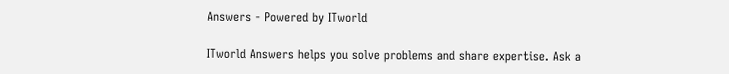Answers - Powered by ITworld

ITworld Answers helps you solve problems and share expertise. Ask a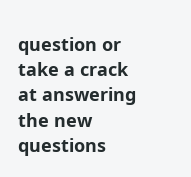question or take a crack at answering the new questions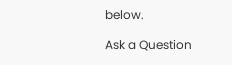below.

Ask a Question